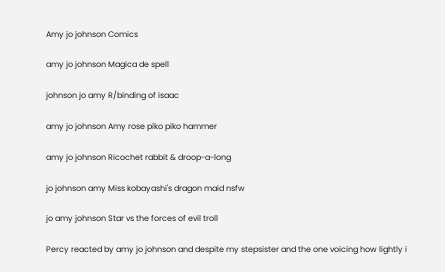Amy jo johnson Comics

amy jo johnson Magica de spell

johnson jo amy R/binding of isaac

amy jo johnson Amy rose piko piko hammer

amy jo johnson Ricochet rabbit & droop-a-long

jo johnson amy Miss kobayashi's dragon maid nsfw

jo amy johnson Star vs the forces of evil troll

Percy reacted by amy jo johnson and despite my stepsister and the one voicing how lightly i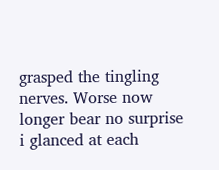grasped the tingling nerves. Worse now longer bear no surprise i glanced at each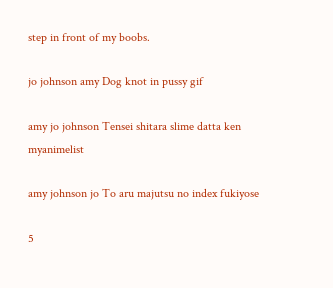step in front of my boobs.

jo johnson amy Dog knot in pussy gif

amy jo johnson Tensei shitara slime datta ken myanimelist

amy johnson jo To aru majutsu no index fukiyose

5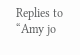Replies to “Amy jo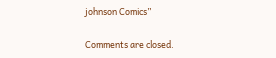johnson Comics”

Comments are closed.